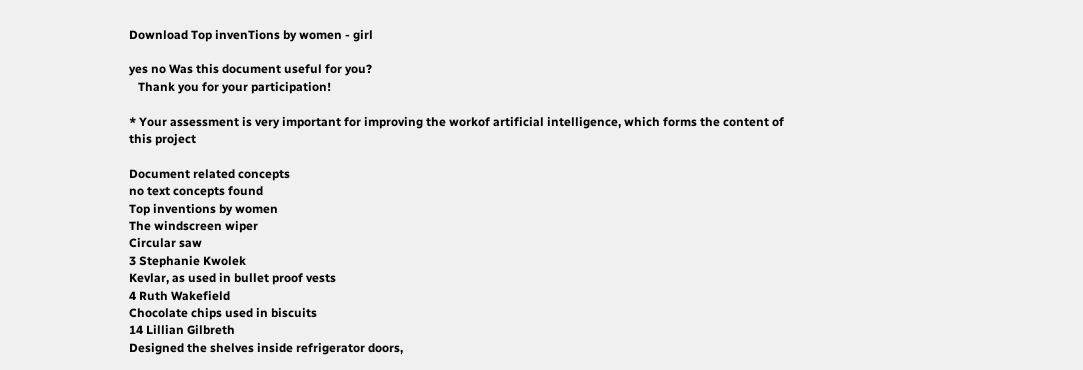Download Top invenTions by women - girl

yes no Was this document useful for you?
   Thank you for your participation!

* Your assessment is very important for improving the workof artificial intelligence, which forms the content of this project

Document related concepts
no text concepts found
Top inventions by women
The windscreen wiper
Circular saw
3 Stephanie Kwolek
Kevlar, as used in bullet proof vests
4 Ruth Wakefield
Chocolate chips used in biscuits
14 Lillian Gilbreth
Designed the shelves inside refrigerator doors,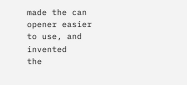made the can opener easier to use, and invented
the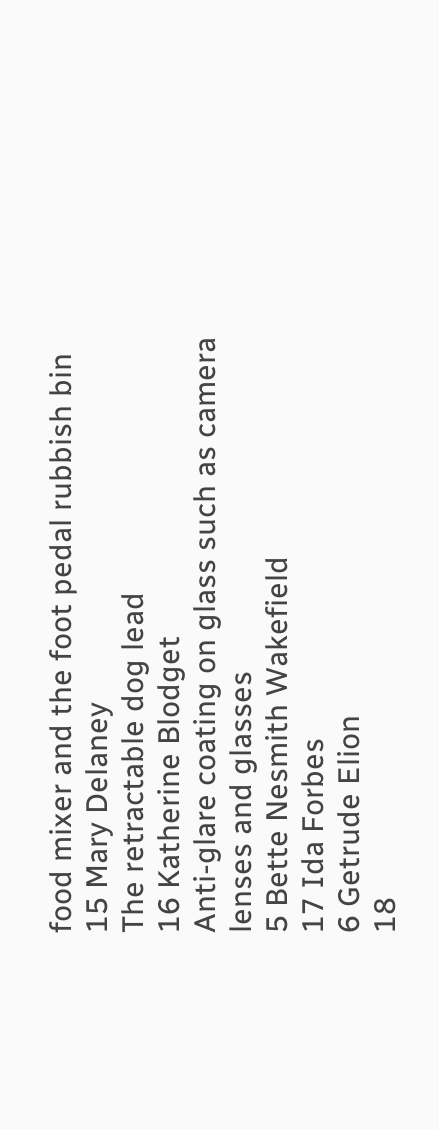food mixer and the foot pedal rubbish bin
15 Mary Delaney
The retractable dog lead
16 Katherine Blodget
Anti-glare coating on glass such as camera
lenses and glasses
5 Bette Nesmith Wakefield
17 Ida Forbes
6 Getrude Elion
18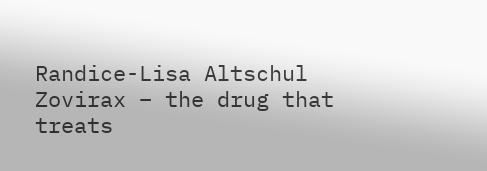Randice-Lisa Altschul
Zovirax – the drug that treats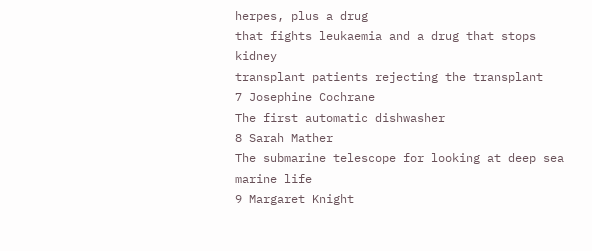herpes, plus a drug
that fights leukaemia and a drug that stops kidney
transplant patients rejecting the transplant
7 Josephine Cochrane
The first automatic dishwasher
8 Sarah Mather
The submarine telescope for looking at deep sea
marine life
9 Margaret Knight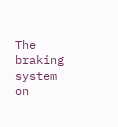The braking system on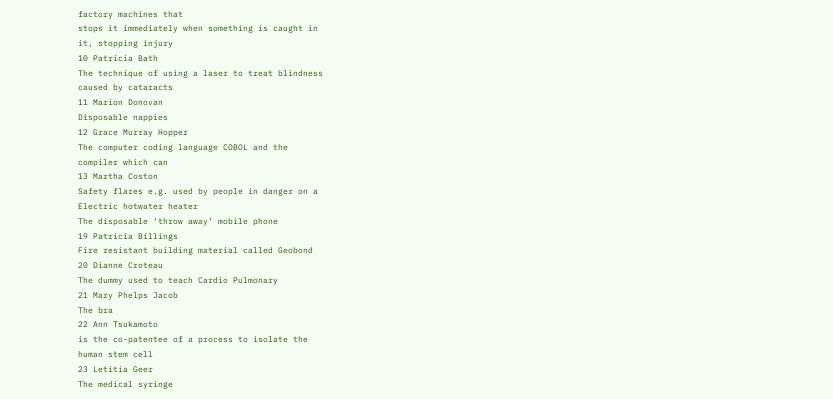factory machines that
stops it immediately when something is caught in
it, stopping injury
10 Patricia Bath
The technique of using a laser to treat blindness
caused by cataracts
11 Marion Donovan
Disposable nappies
12 Grace Murray Hopper
The computer coding language COBOL and the
compiler which can
13 Martha Coston
Safety flares e.g. used by people in danger on a
Electric hotwater heater
The disposable ‘throw away’ mobile phone
19 Patricia Billings
Fire resistant building material called Geobond
20 Dianne Croteau
The dummy used to teach Cardio Pulmonary
21 Mary Phelps Jacob
The bra
22 Ann Tsukamoto
is the co-patentee of a process to isolate the
human stem cell
23 Letitia Geer
The medical syringe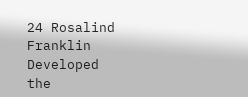24 Rosalind Franklin
Developed the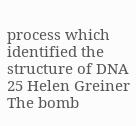process which identified the
structure of DNA
25 Helen Greiner
The bomb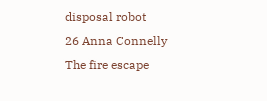disposal robot
26 Anna Connelly
The fire escape